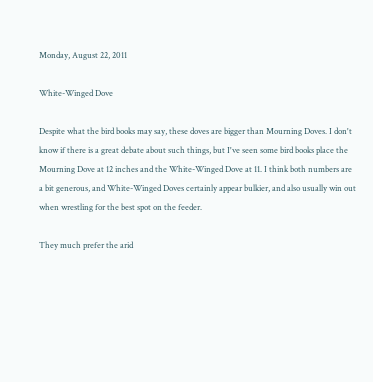Monday, August 22, 2011

White-Winged Dove

Despite what the bird books may say, these doves are bigger than Mourning Doves. I don't know if there is a great debate about such things, but I've seen some bird books place the Mourning Dove at 12 inches and the White-Winged Dove at 11. I think both numbers are a bit generous, and White-Winged Doves certainly appear bulkier, and also usually win out when wrestling for the best spot on the feeder.

They much prefer the arid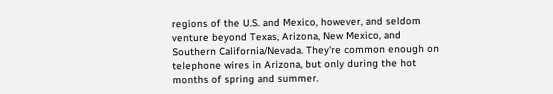regions of the U.S. and Mexico, however, and seldom venture beyond Texas, Arizona, New Mexico, and Southern California/Nevada. They're common enough on telephone wires in Arizona, but only during the hot months of spring and summer.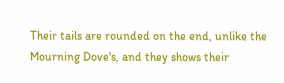Their tails are rounded on the end, unlike the Mourning Dove's, and they shows their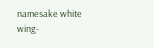namesake white wing-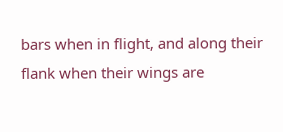bars when in flight, and along their flank when their wings are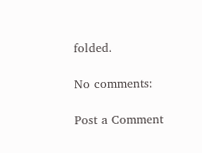folded.

No comments:

Post a Comment